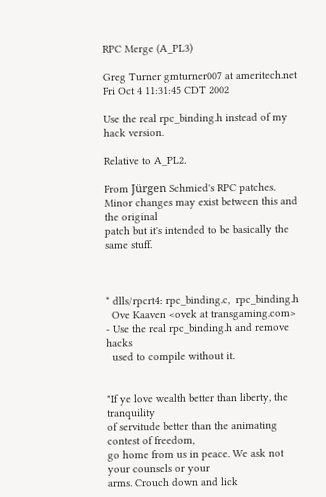RPC Merge (A_PL3)

Greg Turner gmturner007 at ameritech.net
Fri Oct 4 11:31:45 CDT 2002

Use the real rpc_binding.h instead of my hack version.

Relative to A_PL2.

From Jürgen Schmied's RPC patches.
Minor changes may exist between this and the original
patch but it's intended to be basically the same stuff.



* dlls/rpcrt4: rpc_binding.c,  rpc_binding.h
  Ove Kaaven <ovek at transgaming.com>
- Use the real rpc_binding.h and remove hacks
  used to compile without it.


"If ye love wealth better than liberty, the tranquility
of servitude better than the animating contest of freedom,
go home from us in peace. We ask not your counsels or your
arms. Crouch down and lick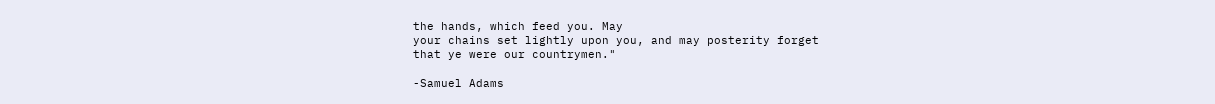the hands, which feed you. May
your chains set lightly upon you, and may posterity forget
that ye were our countrymen."

-Samuel Adams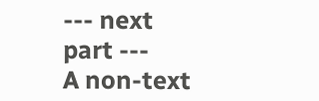--- next part ---
A non-text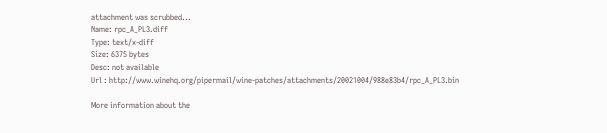attachment was scrubbed...
Name: rpc_A_PL3.diff
Type: text/x-diff
Size: 6375 bytes
Desc: not available
Url : http://www.winehq.org/pipermail/wine-patches/attachments/20021004/988e83b4/rpc_A_PL3.bin

More information about the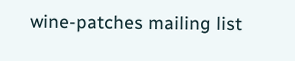wine-patches mailing list